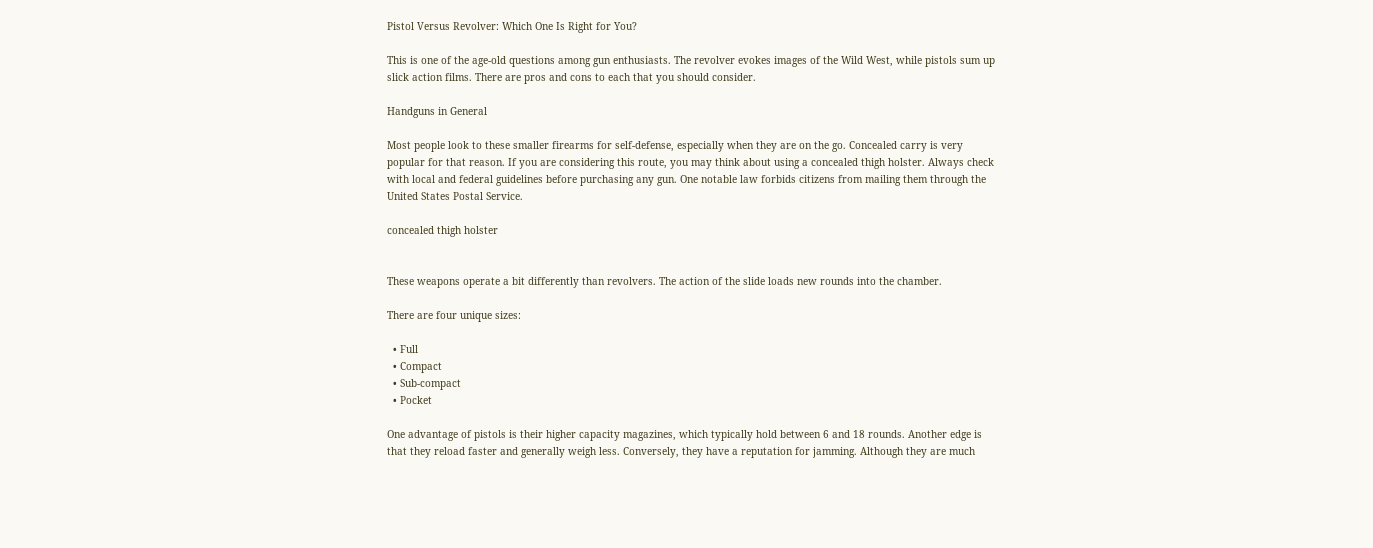Pistol Versus Revolver: Which One Is Right for You?

This is one of the age-old questions among gun enthusiasts. The revolver evokes images of the Wild West, while pistols sum up slick action films. There are pros and cons to each that you should consider.

Handguns in General

Most people look to these smaller firearms for self-defense, especially when they are on the go. Concealed carry is very popular for that reason. If you are considering this route, you may think about using a concealed thigh holster. Always check with local and federal guidelines before purchasing any gun. One notable law forbids citizens from mailing them through the United States Postal Service.

concealed thigh holster


These weapons operate a bit differently than revolvers. The action of the slide loads new rounds into the chamber.

There are four unique sizes:

  • Full
  • Compact
  • Sub-compact
  • Pocket

One advantage of pistols is their higher capacity magazines, which typically hold between 6 and 18 rounds. Another edge is that they reload faster and generally weigh less. Conversely, they have a reputation for jamming. Although they are much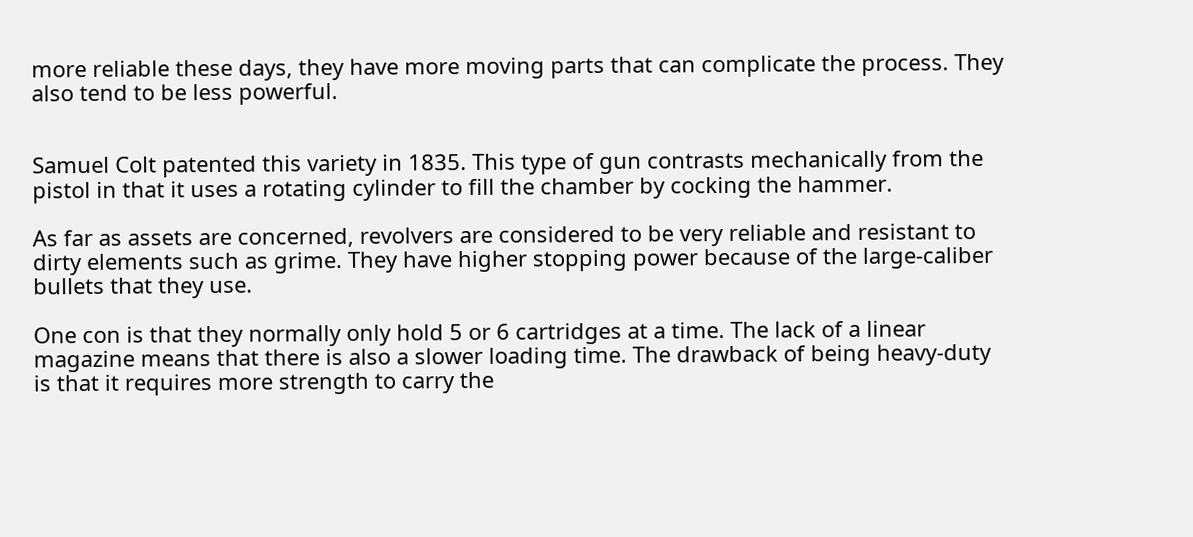more reliable these days, they have more moving parts that can complicate the process. They also tend to be less powerful.


Samuel Colt patented this variety in 1835. This type of gun contrasts mechanically from the pistol in that it uses a rotating cylinder to fill the chamber by cocking the hammer.

As far as assets are concerned, revolvers are considered to be very reliable and resistant to dirty elements such as grime. They have higher stopping power because of the large-caliber bullets that they use.

One con is that they normally only hold 5 or 6 cartridges at a time. The lack of a linear magazine means that there is also a slower loading time. The drawback of being heavy-duty is that it requires more strength to carry the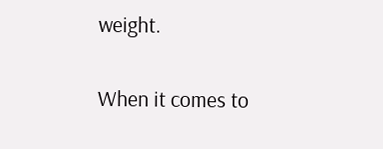weight.

When it comes to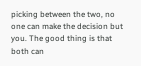picking between the two, no one can make the decision but you. The good thing is that both can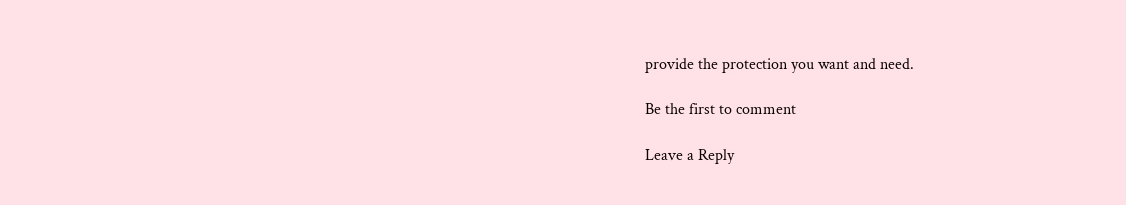provide the protection you want and need.

Be the first to comment

Leave a Reply